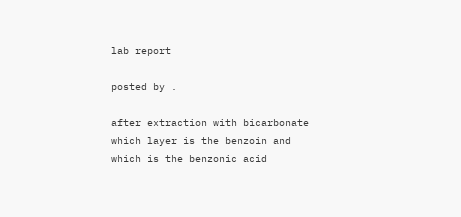lab report

posted by .

after extraction with bicarbonate which layer is the benzoin and which is the benzonic acid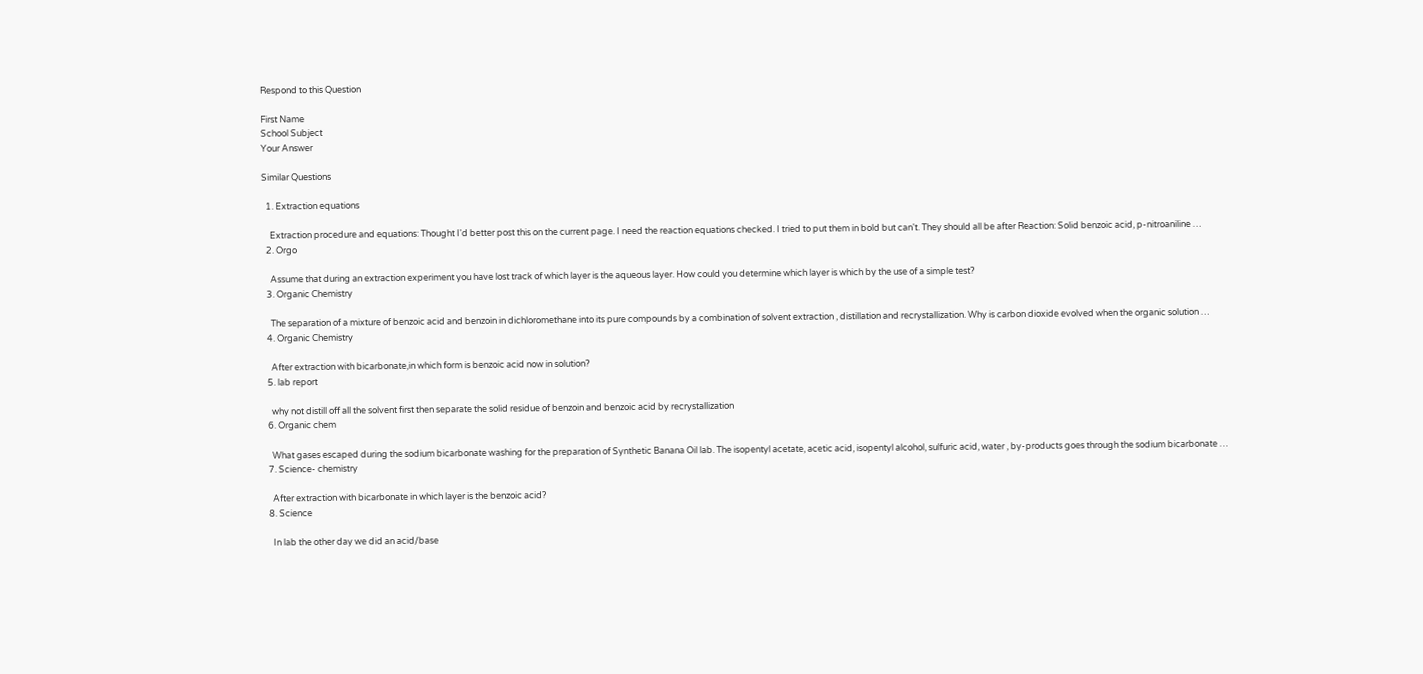Respond to this Question

First Name
School Subject
Your Answer

Similar Questions

  1. Extraction equations

    Extraction procedure and equations: Thought I'd better post this on the current page. I need the reaction equations checked. I tried to put them in bold but can't. They should all be after Reaction: Solid benzoic acid, p-nitroaniline …
  2. Orgo

    Assume that during an extraction experiment you have lost track of which layer is the aqueous layer. How could you determine which layer is which by the use of a simple test?
  3. Organic Chemistry

    The separation of a mixture of benzoic acid and benzoin in dichloromethane into its pure compounds by a combination of solvent extraction , distillation and recrystallization. Why is carbon dioxide evolved when the organic solution …
  4. Organic Chemistry

    After extraction with bicarbonate,in which form is benzoic acid now in solution?
  5. lab report

    why not distill off all the solvent first then separate the solid residue of benzoin and benzoic acid by recrystallization
  6. Organic chem

    What gases escaped during the sodium bicarbonate washing for the preparation of Synthetic Banana Oil lab. The isopentyl acetate, acetic acid, isopentyl alcohol, sulfuric acid, water , by-products goes through the sodium bicarbonate …
  7. Science- chemistry

    After extraction with bicarbonate in which layer is the benzoic acid?
  8. Science

    In lab the other day we did an acid/base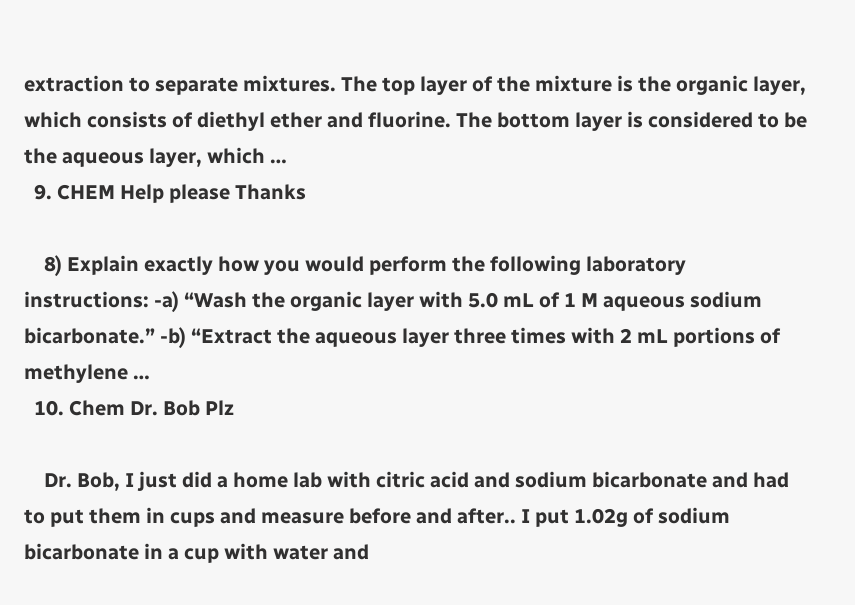extraction to separate mixtures. The top layer of the mixture is the organic layer, which consists of diethyl ether and fluorine. The bottom layer is considered to be the aqueous layer, which …
  9. CHEM Help please Thanks

    8) Explain exactly how you would perform the following laboratory instructions: -a) “Wash the organic layer with 5.0 mL of 1 M aqueous sodium bicarbonate.” -b) “Extract the aqueous layer three times with 2 mL portions of methylene …
  10. Chem Dr. Bob Plz

    Dr. Bob, I just did a home lab with citric acid and sodium bicarbonate and had to put them in cups and measure before and after.. I put 1.02g of sodium bicarbonate in a cup with water and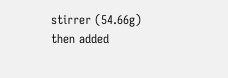stirrer (54.66g) then added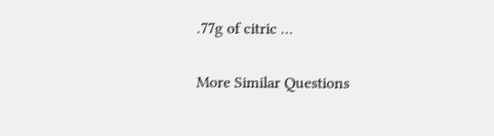.77g of citric …

More Similar Questions